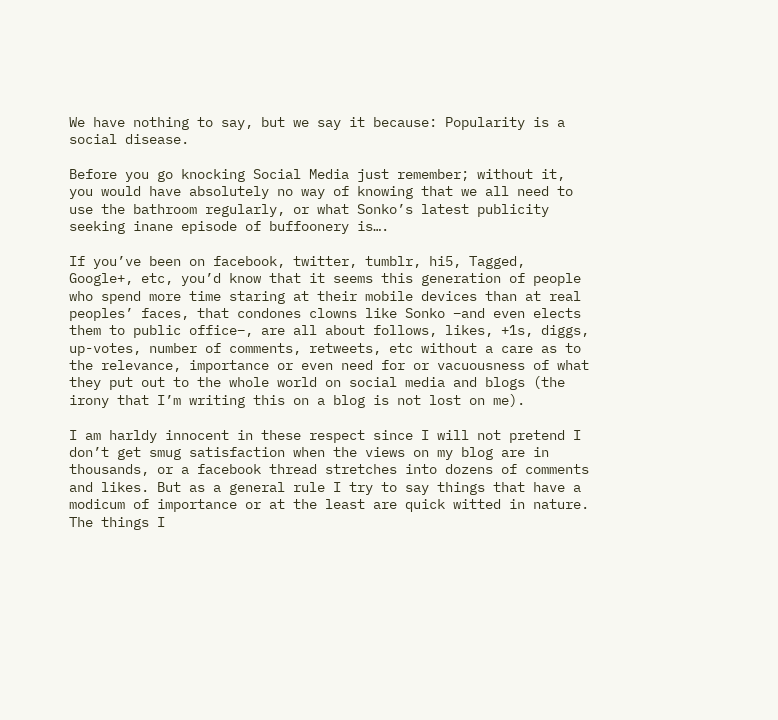We have nothing to say, but we say it because: Popularity is a social disease.

Before you go knocking Social Media just remember; without it, you would have absolutely no way of knowing that we all need to use the bathroom regularly, or what Sonko’s latest publicity seeking inane episode of buffoonery is….

If you’ve been on facebook, twitter, tumblr, hi5, Tagged, Google+, etc, you’d know that it seems this generation of people who spend more time staring at their mobile devices than at real peoples’ faces, that condones clowns like Sonko –and even elects them to public office–, are all about follows, likes, +1s, diggs, up-votes, number of comments, retweets, etc without a care as to the relevance, importance or even need for or vacuousness of what they put out to the whole world on social media and blogs (the irony that I’m writing this on a blog is not lost on me).

I am harldy innocent in these respect since I will not pretend I don’t get smug satisfaction when the views on my blog are in thousands, or a facebook thread stretches into dozens of comments and likes. But as a general rule I try to say things that have a modicum of importance or at the least are quick witted in nature. The things I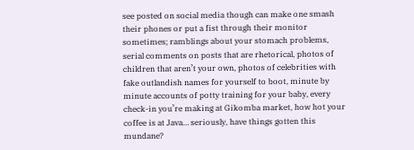see posted on social media though can make one smash their phones or put a fist through their monitor sometimes; ramblings about your stomach problems, serial comments on posts that are rhetorical, photos of children that aren’t your own, photos of celebrities with fake outlandish names for yourself to boot, minute by minute accounts of potty training for your baby, every check-in you’re making at Gikomba market, how hot your coffee is at Java… seriously, have things gotten this mundane?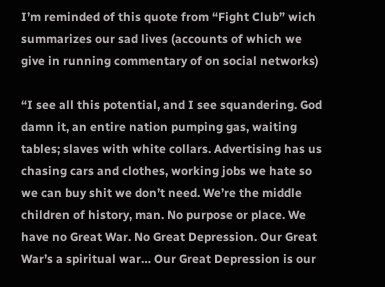I’m reminded of this quote from “Fight Club” wich summarizes our sad lives (accounts of which we give in running commentary of on social networks)

“I see all this potential, and I see squandering. God damn it, an entire nation pumping gas, waiting tables; slaves with white collars. Advertising has us chasing cars and clothes, working jobs we hate so we can buy shit we don’t need. We’re the middle children of history, man. No purpose or place. We have no Great War. No Great Depression. Our Great War’s a spiritual war… Our Great Depression is our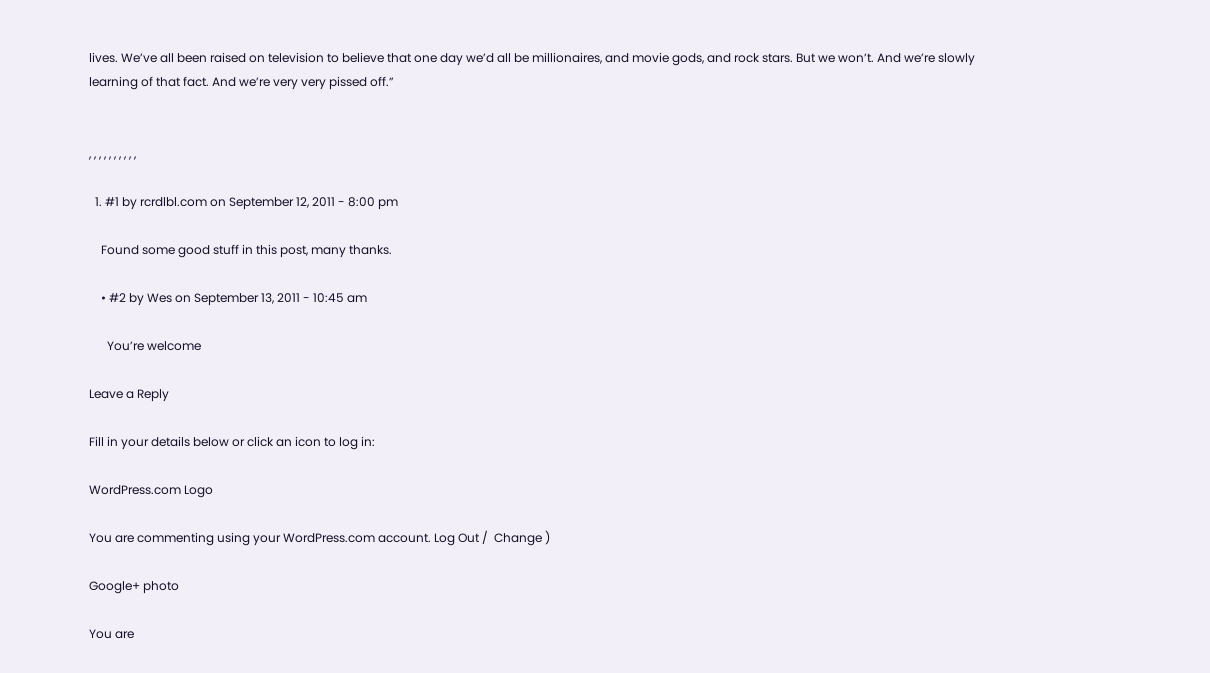lives. We’ve all been raised on television to believe that one day we’d all be millionaires, and movie gods, and rock stars. But we won’t. And we’re slowly learning of that fact. And we’re very very pissed off.”


, , , , , , , , , ,

  1. #1 by rcrdlbl.com on September 12, 2011 - 8:00 pm

    Found some good stuff in this post, many thanks.

    • #2 by Wes on September 13, 2011 - 10:45 am

      You’re welcome

Leave a Reply

Fill in your details below or click an icon to log in:

WordPress.com Logo

You are commenting using your WordPress.com account. Log Out /  Change )

Google+ photo

You are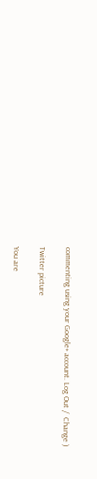commenting using your Google+ account. Log Out /  Change )

Twitter picture

You are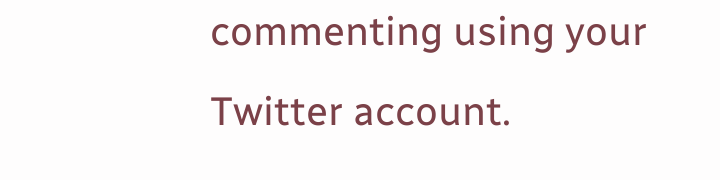commenting using your Twitter account.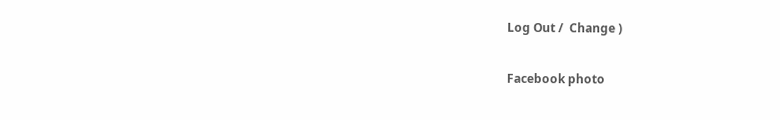Log Out /  Change )

Facebook photo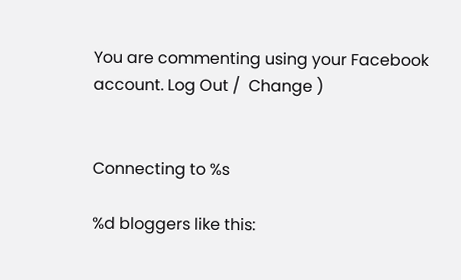You are commenting using your Facebook account. Log Out /  Change )


Connecting to %s

%d bloggers like this: